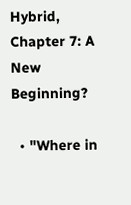Hybrid, Chapter 7: A New Beginning?

  • "Where in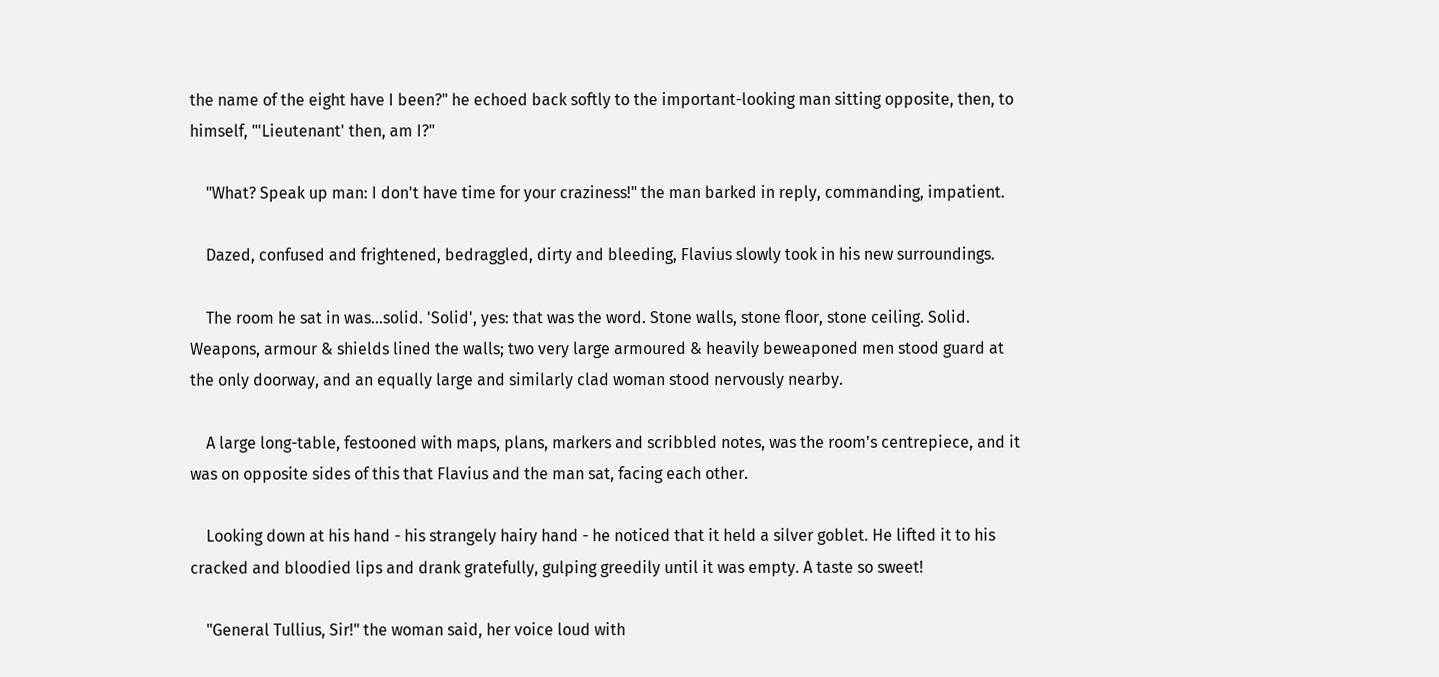the name of the eight have I been?" he echoed back softly to the important-looking man sitting opposite, then, to himself, "'Lieutenant' then, am I?"

    "What? Speak up man: I don't have time for your craziness!" the man barked in reply, commanding, impatient.

    Dazed, confused and frightened, bedraggled, dirty and bleeding, Flavius slowly took in his new surroundings.

    The room he sat in was...solid. 'Solid', yes: that was the word. Stone walls, stone floor, stone ceiling. Solid. Weapons, armour & shields lined the walls; two very large armoured & heavily beweaponed men stood guard at the only doorway, and an equally large and similarly clad woman stood nervously nearby.

    A large long-table, festooned with maps, plans, markers and scribbled notes, was the room's centrepiece, and it was on opposite sides of this that Flavius and the man sat, facing each other.

    Looking down at his hand - his strangely hairy hand - he noticed that it held a silver goblet. He lifted it to his cracked and bloodied lips and drank gratefully, gulping greedily until it was empty. A taste so sweet!

    "General Tullius, Sir!" the woman said, her voice loud with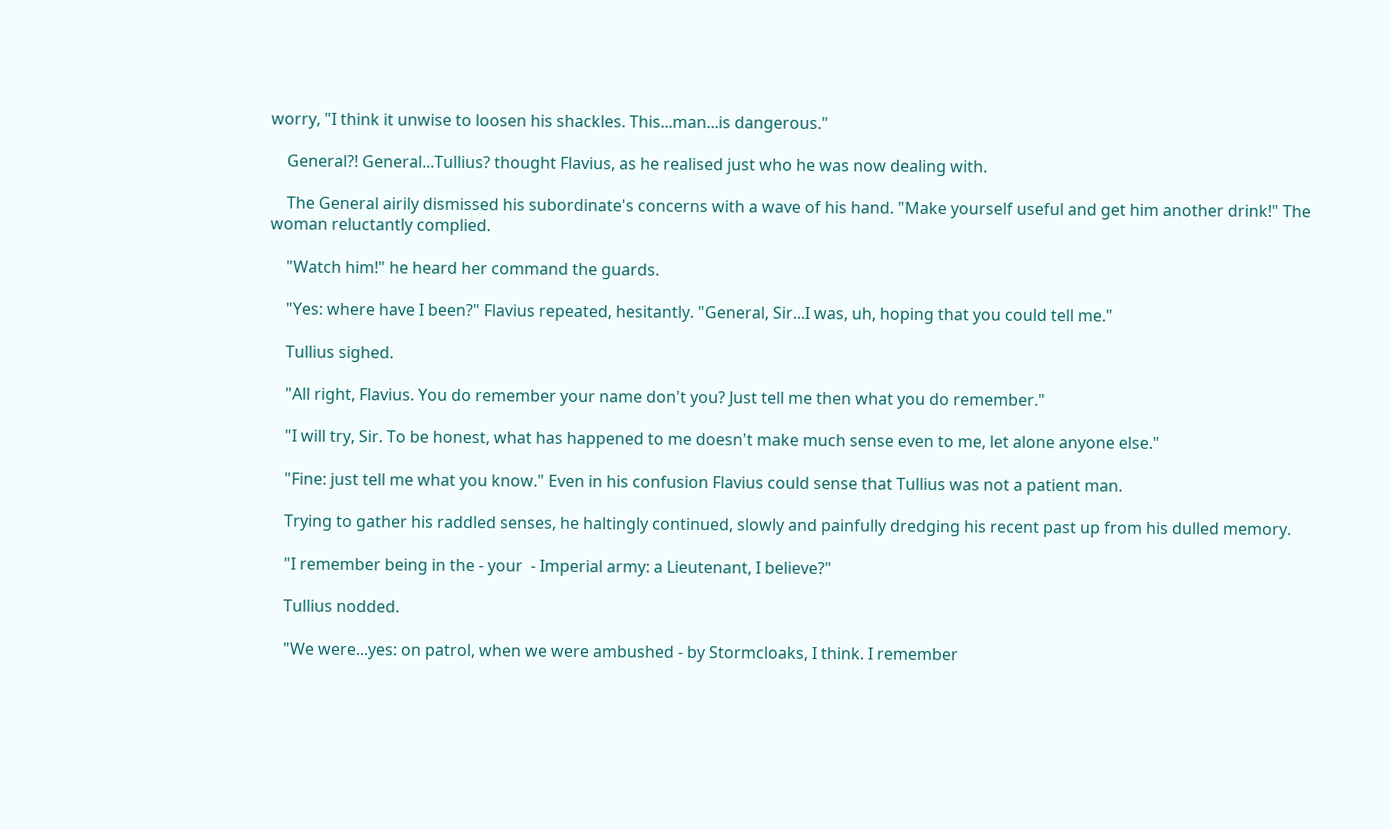worry, "I think it unwise to loosen his shackles. This...man...is dangerous."

    General?! General...Tullius? thought Flavius, as he realised just who he was now dealing with.

    The General airily dismissed his subordinate's concerns with a wave of his hand. "Make yourself useful and get him another drink!" The woman reluctantly complied.

    "Watch him!" he heard her command the guards.

    "Yes: where have I been?" Flavius repeated, hesitantly. "General, Sir...I was, uh, hoping that you could tell me."

    Tullius sighed.

    "All right, Flavius. You do remember your name don't you? Just tell me then what you do remember."

    "I will try, Sir. To be honest, what has happened to me doesn't make much sense even to me, let alone anyone else."

    "Fine: just tell me what you know." Even in his confusion Flavius could sense that Tullius was not a patient man.

    Trying to gather his raddled senses, he haltingly continued, slowly and painfully dredging his recent past up from his dulled memory.

    "I remember being in the - your  - Imperial army: a Lieutenant, I believe?"

    Tullius nodded.

    "We were...yes: on patrol, when we were ambushed - by Stormcloaks, I think. I remember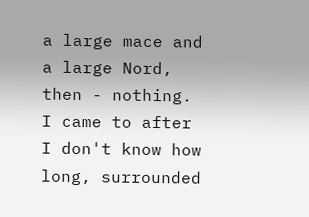a large mace and a large Nord, then - nothing. I came to after I don't know how long, surrounded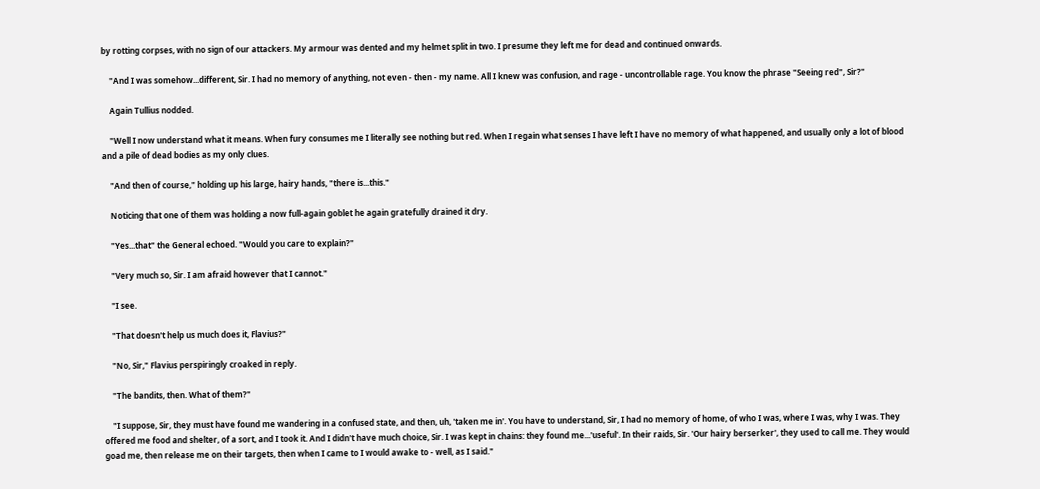by rotting corpses, with no sign of our attackers. My armour was dented and my helmet split in two. I presume they left me for dead and continued onwards.

    "And I was somehow...different, Sir. I had no memory of anything, not even - then - my name. All I knew was confusion, and rage - uncontrollable rage. You know the phrase "Seeing red", Sir?"

    Again Tullius nodded.

    "Well I now understand what it means. When fury consumes me I literally see nothing but red. When I regain what senses I have left I have no memory of what happened, and usually only a lot of blood and a pile of dead bodies as my only clues.

    "And then of course," holding up his large, hairy hands, "there is...this."

    Noticing that one of them was holding a now full-again goblet he again gratefully drained it dry.

    "Yes...that" the General echoed. "Would you care to explain?"

    "Very much so, Sir. I am afraid however that I cannot."

    "I see.

    "That doesn't help us much does it, Flavius?"

    "No, Sir," Flavius perspiringly croaked in reply.

    "The bandits, then. What of them?"

    "I suppose, Sir, they must have found me wandering in a confused state, and then, uh, 'taken me in'. You have to understand, Sir, I had no memory of home, of who I was, where I was, why I was. They offered me food and shelter, of a sort, and I took it. And I didn't have much choice, Sir. I was kept in chains: they found me...'useful'. In their raids, Sir. 'Our hairy berserker', they used to call me. They would goad me, then release me on their targets, then when I came to I would awake to - well, as I said."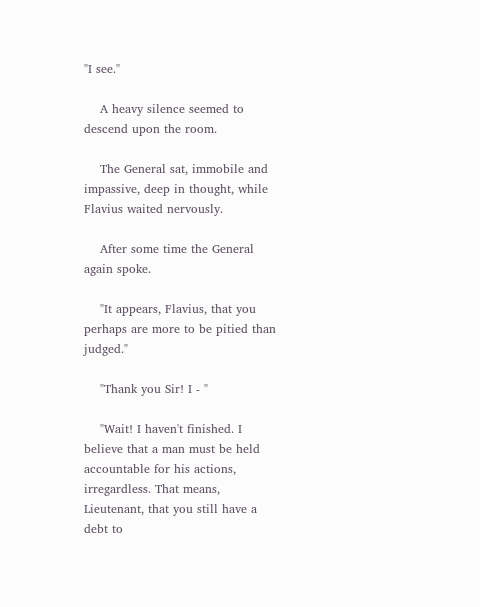"I see."

    A heavy silence seemed to descend upon the room.

    The General sat, immobile and impassive, deep in thought, while Flavius waited nervously.

    After some time the General again spoke.

    "It appears, Flavius, that you perhaps are more to be pitied than judged."

    "Thank you Sir! I - "

    "Wait! I haven't finished. I believe that a man must be held accountable for his actions, irregardless. That means, Lieutenant, that you still have a debt to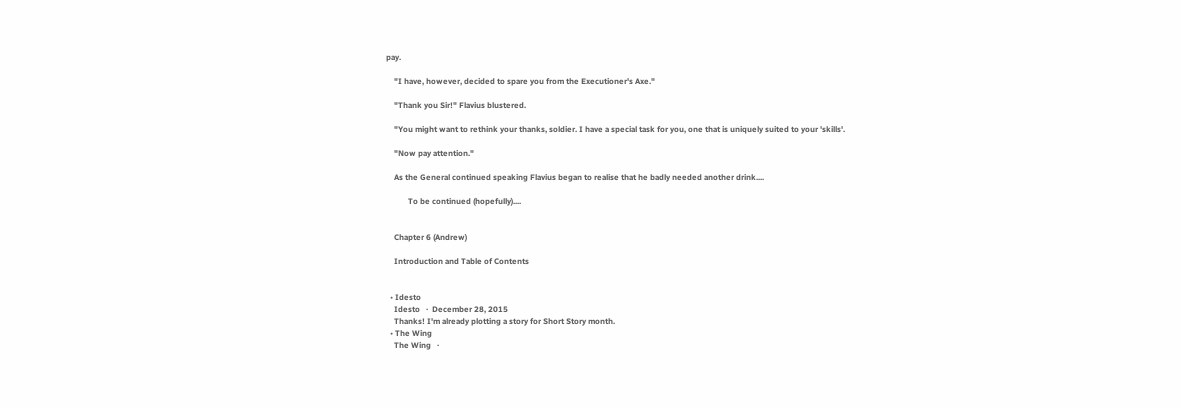pay.

    "I have, however, decided to spare you from the Executioner's Axe."

    "Thank you Sir!" Flavius blustered.

    "You might want to rethink your thanks, soldier. I have a special task for you, one that is uniquely suited to your 'skills'.

    "Now pay attention."

    As the General continued speaking Flavius began to realise that he badly needed another drink....

           To be continued (hopefully)....


    Chapter 6 (Andrew)

    Introduction and Table of Contents


  • Idesto
    Idesto   ·  December 28, 2015
    Thanks! I'm already plotting a story for Short Story month.
  • The Wing
    The Wing   ·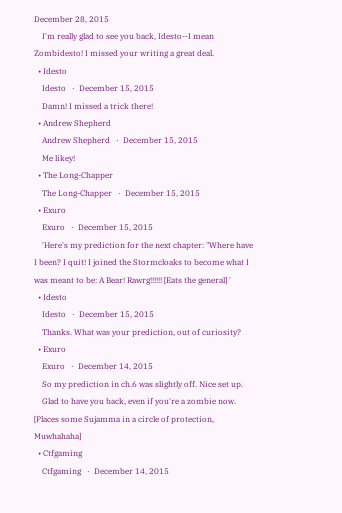December 28, 2015
    I'm really glad to see you back, Idesto--I mean Zombidesto! I missed your writing a great deal.
  • Idesto
    Idesto   ·  December 15, 2015
    Damn! I missed a trick there!
  • Andrew Shepherd
    Andrew Shepherd   ·  December 15, 2015
    Me likey!
  • The Long-Chapper
    The Long-Chapper   ·  December 15, 2015
  • Exuro
    Exuro   ·  December 15, 2015
    'Here's my prediction for the next chapter: "Where have I been? I quit! I joined the Stormcloaks to become what I was meant to be: A Bear! Rawrg!!!!!! [Eats the general] '
  • Idesto
    Idesto   ·  December 15, 2015
    Thanks. What was your prediction, out of curiosity?
  • Exuro
    Exuro   ·  December 14, 2015
    So my prediction in ch.6 was slightly off. Nice set up.
    Glad to have you back, even if you're a zombie now. [Places some Sujamma in a circle of protection, Muwhahaha]
  • Ctfgaming
    Ctfgaming   ·  December 14, 2015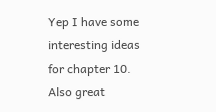Yep I have some interesting ideas for chapter 10. Also great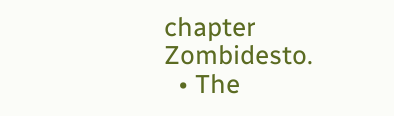chapter Zombidesto.
  • The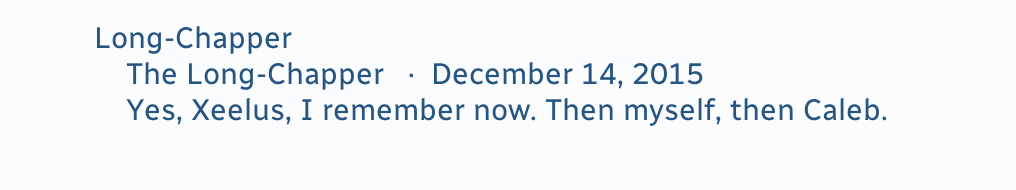Long-Chapper
    The Long-Chapper   ·  December 14, 2015
    Yes, Xeelus, I remember now. Then myself, then Caleb.